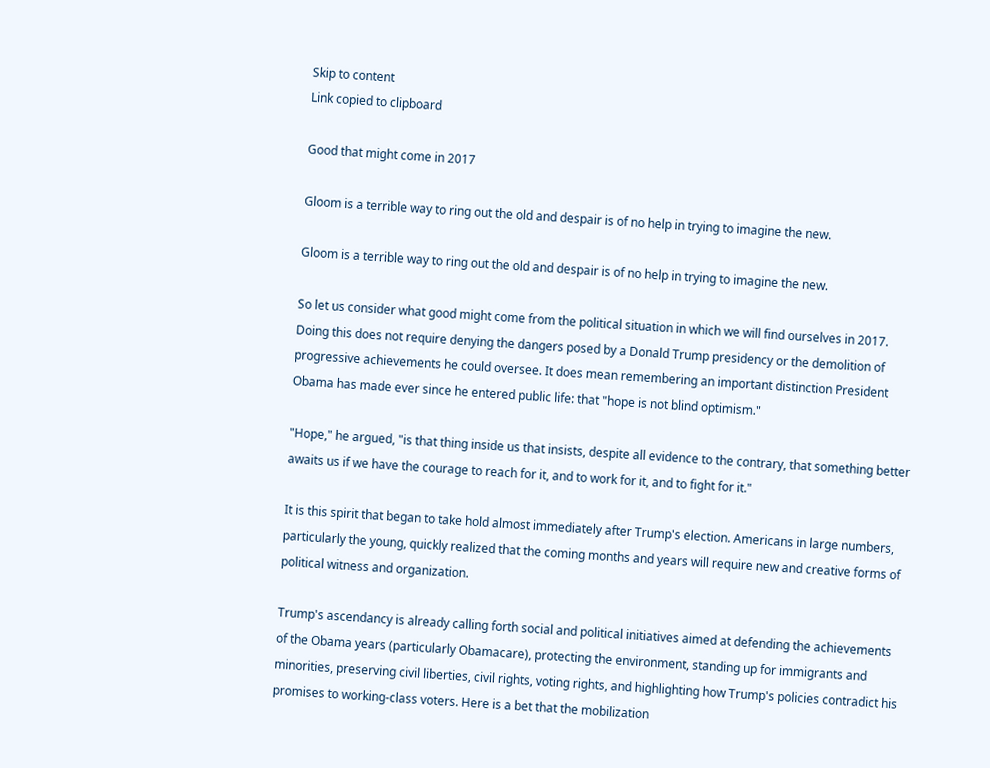Skip to content
Link copied to clipboard

Good that might come in 2017

Gloom is a terrible way to ring out the old and despair is of no help in trying to imagine the new.

Gloom is a terrible way to ring out the old and despair is of no help in trying to imagine the new.

So let us consider what good might come from the political situation in which we will find ourselves in 2017. Doing this does not require denying the dangers posed by a Donald Trump presidency or the demolition of progressive achievements he could oversee. It does mean remembering an important distinction President Obama has made ever since he entered public life: that "hope is not blind optimism."

"Hope," he argued, "is that thing inside us that insists, despite all evidence to the contrary, that something better awaits us if we have the courage to reach for it, and to work for it, and to fight for it."

It is this spirit that began to take hold almost immediately after Trump's election. Americans in large numbers, particularly the young, quickly realized that the coming months and years will require new and creative forms of political witness and organization.

Trump's ascendancy is already calling forth social and political initiatives aimed at defending the achievements of the Obama years (particularly Obamacare), protecting the environment, standing up for immigrants and minorities, preserving civil liberties, civil rights, voting rights, and highlighting how Trump's policies contradict his promises to working-class voters. Here is a bet that the mobilization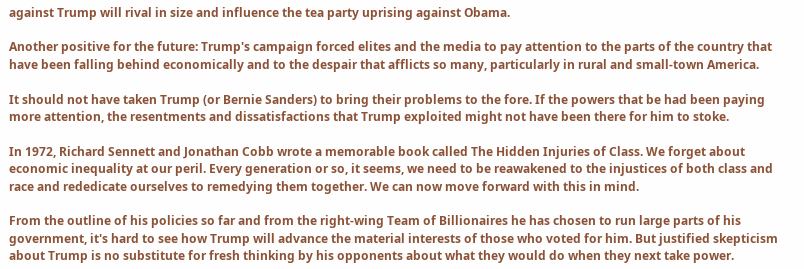against Trump will rival in size and influence the tea party uprising against Obama.

Another positive for the future: Trump's campaign forced elites and the media to pay attention to the parts of the country that have been falling behind economically and to the despair that afflicts so many, particularly in rural and small-town America.

It should not have taken Trump (or Bernie Sanders) to bring their problems to the fore. If the powers that be had been paying more attention, the resentments and dissatisfactions that Trump exploited might not have been there for him to stoke.

In 1972, Richard Sennett and Jonathan Cobb wrote a memorable book called The Hidden Injuries of Class. We forget about economic inequality at our peril. Every generation or so, it seems, we need to be reawakened to the injustices of both class and race and rededicate ourselves to remedying them together. We can now move forward with this in mind.

From the outline of his policies so far and from the right-wing Team of Billionaires he has chosen to run large parts of his government, it's hard to see how Trump will advance the material interests of those who voted for him. But justified skepticism about Trump is no substitute for fresh thinking by his opponents about what they would do when they next take power.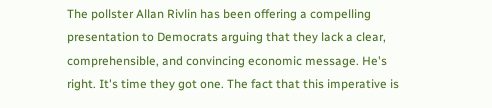The pollster Allan Rivlin has been offering a compelling presentation to Democrats arguing that they lack a clear, comprehensible, and convincing economic message. He's right. It's time they got one. The fact that this imperative is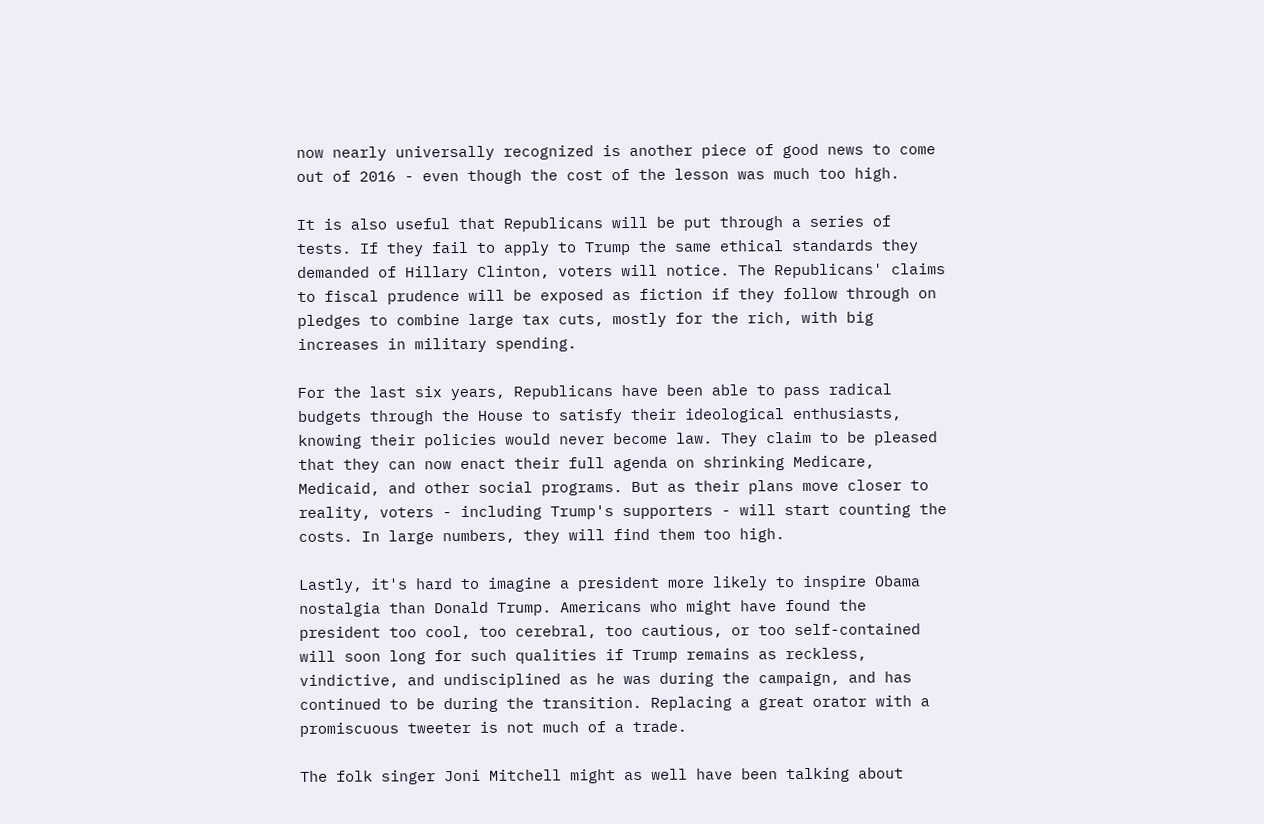now nearly universally recognized is another piece of good news to come out of 2016 - even though the cost of the lesson was much too high.

It is also useful that Republicans will be put through a series of tests. If they fail to apply to Trump the same ethical standards they demanded of Hillary Clinton, voters will notice. The Republicans' claims to fiscal prudence will be exposed as fiction if they follow through on pledges to combine large tax cuts, mostly for the rich, with big increases in military spending.

For the last six years, Republicans have been able to pass radical budgets through the House to satisfy their ideological enthusiasts, knowing their policies would never become law. They claim to be pleased that they can now enact their full agenda on shrinking Medicare, Medicaid, and other social programs. But as their plans move closer to reality, voters - including Trump's supporters - will start counting the costs. In large numbers, they will find them too high.

Lastly, it's hard to imagine a president more likely to inspire Obama nostalgia than Donald Trump. Americans who might have found the president too cool, too cerebral, too cautious, or too self-contained will soon long for such qualities if Trump remains as reckless, vindictive, and undisciplined as he was during the campaign, and has continued to be during the transition. Replacing a great orator with a promiscuous tweeter is not much of a trade.

The folk singer Joni Mitchell might as well have been talking about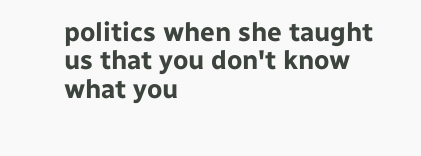politics when she taught us that you don't know what you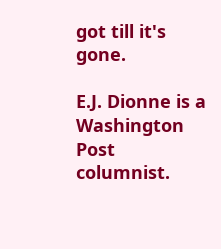got till it's gone.

E.J. Dionne is a Washington Post columnist.